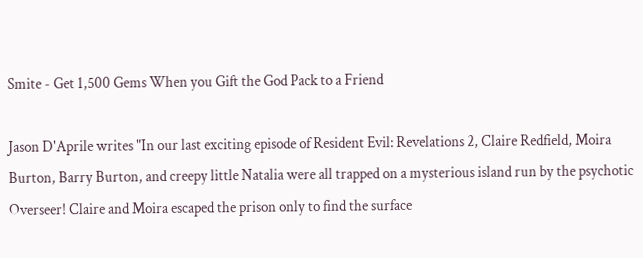Smite - Get 1,500 Gems When you Gift the God Pack to a Friend

Jason D'Aprile writes "In our last exciting episode of Resident Evil: Revelations 2, Claire Redfield, Moira Burton, Barry Burton, and creepy little Natalia were all trapped on a mysterious island run by the psychotic Overseer! Claire and Moira escaped the prison only to find the surface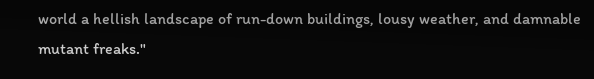world a hellish landscape of run-down buildings, lousy weather, and damnable mutant freaks."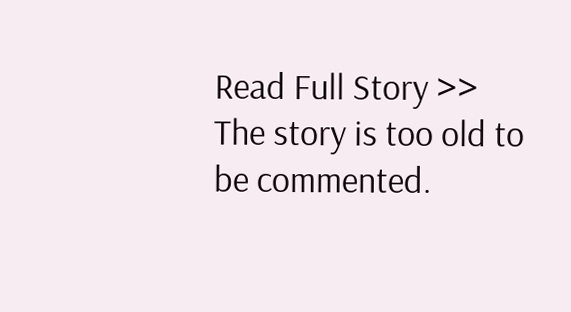Read Full Story >>
The story is too old to be commented.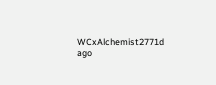WCxAlchemist2771d ago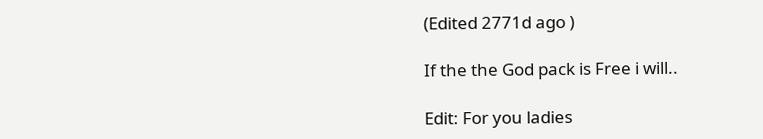(Edited 2771d ago )

If the the God pack is Free i will..

Edit: For you ladies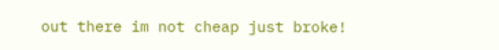out there im not cheap just broke!